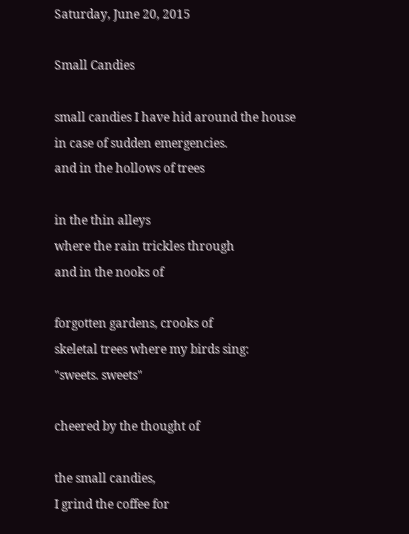Saturday, June 20, 2015

Small Candies

small candies I have hid around the house
in case of sudden emergencies.
and in the hollows of trees

in the thin alleys
where the rain trickles through
and in the nooks of

forgotten gardens, crooks of
skeletal trees where my birds sing:
"sweets. sweets"

cheered by the thought of

the small candies,
I grind the coffee for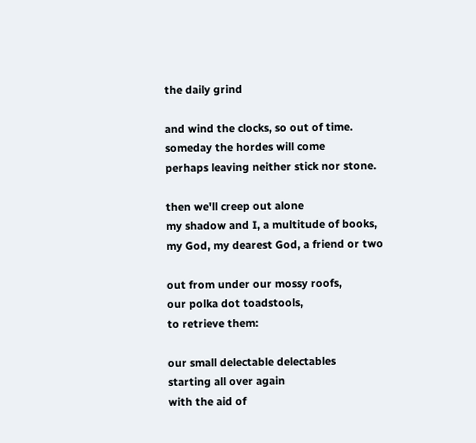the daily grind

and wind the clocks, so out of time.
someday the hordes will come
perhaps leaving neither stick nor stone.

then we'll creep out alone
my shadow and I, a multitude of books,
my God, my dearest God, a friend or two

out from under our mossy roofs,
our polka dot toadstools,
to retrieve them:

our small delectable delectables
starting all over again
with the aid of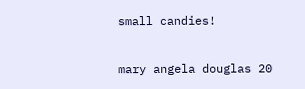small candies!

mary angela douglas 20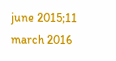june 2015;11 march 2016